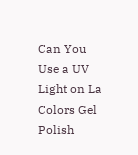Can You Use a UV Light on La Colors Gel Polish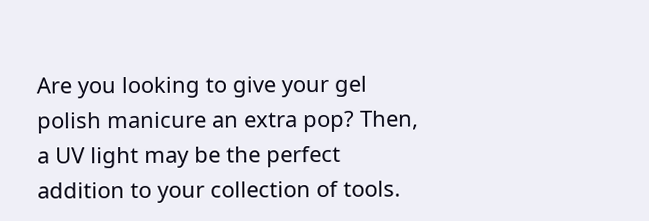Are you looking to give your gel polish manicure an extra pop? Then, a UV light may be the perfect addition to your collection of tools.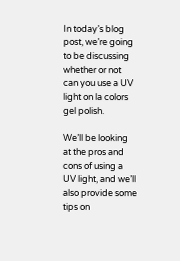In today’s blog post, we’re going to be discussing whether or not can you use a UV light on la colors gel polish.

We’ll be looking at the pros and cons of using a UV light, and we’ll also provide some tips on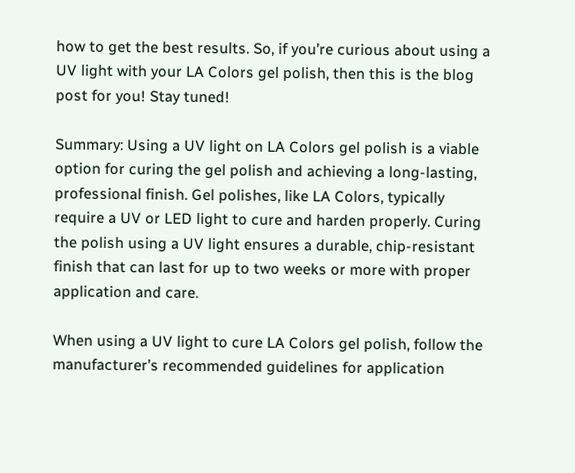how to get the best results. So, if you’re curious about using a UV light with your LA Colors gel polish, then this is the blog post for you! Stay tuned!

Summary: Using a UV light on LA Colors gel polish is a viable option for curing the gel polish and achieving a long-lasting, professional finish. Gel polishes, like LA Colors, typically require a UV or LED light to cure and harden properly. Curing the polish using a UV light ensures a durable, chip-resistant finish that can last for up to two weeks or more with proper application and care.

When using a UV light to cure LA Colors gel polish, follow the manufacturer’s recommended guidelines for application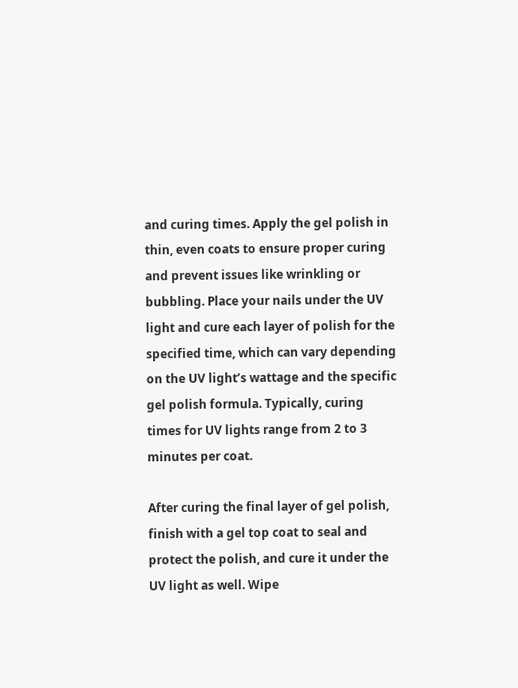and curing times. Apply the gel polish in thin, even coats to ensure proper curing and prevent issues like wrinkling or bubbling. Place your nails under the UV light and cure each layer of polish for the specified time, which can vary depending on the UV light’s wattage and the specific gel polish formula. Typically, curing times for UV lights range from 2 to 3 minutes per coat.

After curing the final layer of gel polish, finish with a gel top coat to seal and protect the polish, and cure it under the UV light as well. Wipe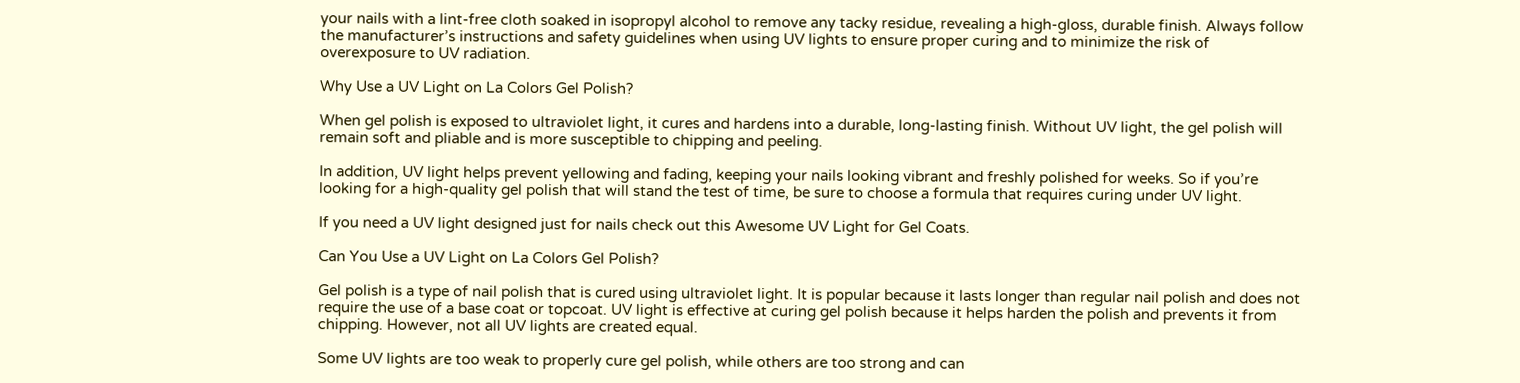your nails with a lint-free cloth soaked in isopropyl alcohol to remove any tacky residue, revealing a high-gloss, durable finish. Always follow the manufacturer’s instructions and safety guidelines when using UV lights to ensure proper curing and to minimize the risk of overexposure to UV radiation.

Why Use a UV Light on La Colors Gel Polish?

When gel polish is exposed to ultraviolet light, it cures and hardens into a durable, long-lasting finish. Without UV light, the gel polish will remain soft and pliable and is more susceptible to chipping and peeling.

In addition, UV light helps prevent yellowing and fading, keeping your nails looking vibrant and freshly polished for weeks. So if you’re looking for a high-quality gel polish that will stand the test of time, be sure to choose a formula that requires curing under UV light.

If you need a UV light designed just for nails check out this Awesome UV Light for Gel Coats.

Can You Use a UV Light on La Colors Gel Polish?

Gel polish is a type of nail polish that is cured using ultraviolet light. It is popular because it lasts longer than regular nail polish and does not require the use of a base coat or topcoat. UV light is effective at curing gel polish because it helps harden the polish and prevents it from chipping. However, not all UV lights are created equal.

Some UV lights are too weak to properly cure gel polish, while others are too strong and can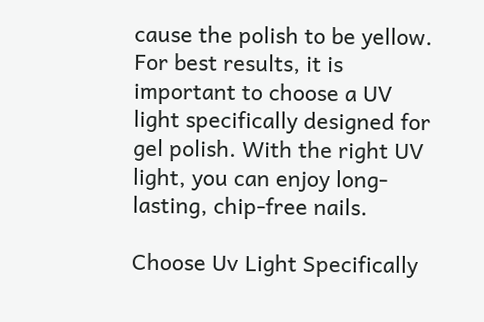cause the polish to be yellow. For best results, it is important to choose a UV light specifically designed for gel polish. With the right UV light, you can enjoy long-lasting, chip-free nails.

Choose Uv Light Specifically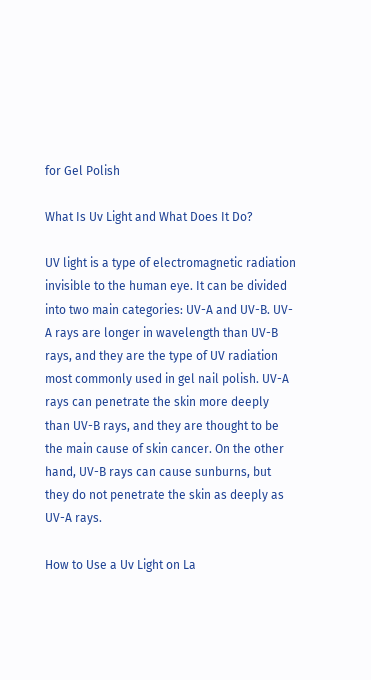for Gel Polish

What Is Uv Light and What Does It Do?

UV light is a type of electromagnetic radiation invisible to the human eye. It can be divided into two main categories: UV-A and UV-B. UV-A rays are longer in wavelength than UV-B rays, and they are the type of UV radiation most commonly used in gel nail polish. UV-A rays can penetrate the skin more deeply than UV-B rays, and they are thought to be the main cause of skin cancer. On the other hand, UV-B rays can cause sunburns, but they do not penetrate the skin as deeply as UV-A rays.

How to Use a Uv Light on La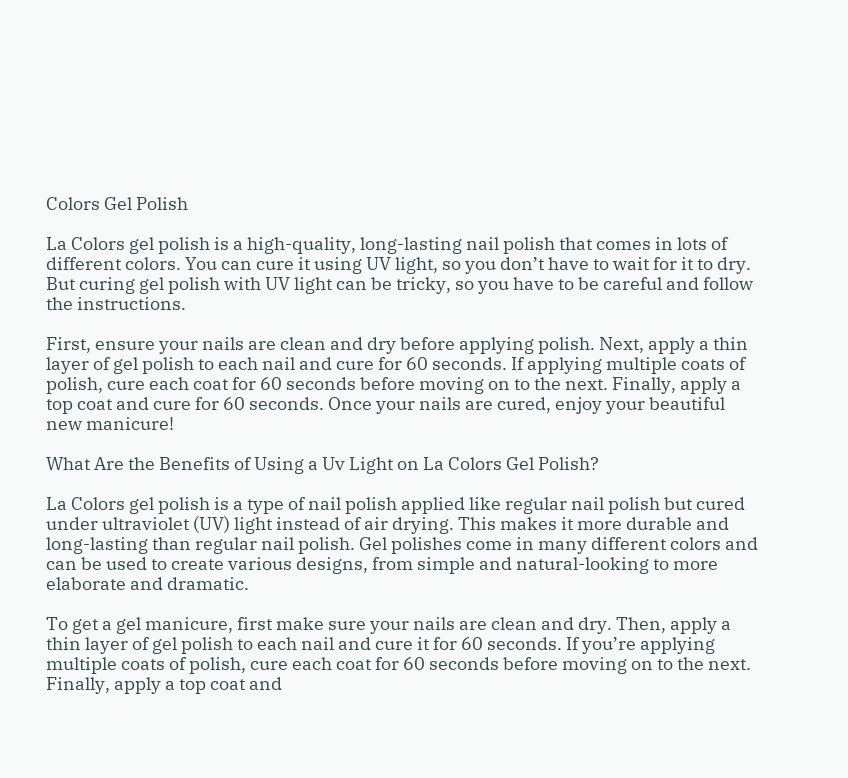Colors Gel Polish

La Colors gel polish is a high-quality, long-lasting nail polish that comes in lots of different colors. You can cure it using UV light, so you don’t have to wait for it to dry. But curing gel polish with UV light can be tricky, so you have to be careful and follow the instructions.

First, ensure your nails are clean and dry before applying polish. Next, apply a thin layer of gel polish to each nail and cure for 60 seconds. If applying multiple coats of polish, cure each coat for 60 seconds before moving on to the next. Finally, apply a top coat and cure for 60 seconds. Once your nails are cured, enjoy your beautiful new manicure!

What Are the Benefits of Using a Uv Light on La Colors Gel Polish?

La Colors gel polish is a type of nail polish applied like regular nail polish but cured under ultraviolet (UV) light instead of air drying. This makes it more durable and long-lasting than regular nail polish. Gel polishes come in many different colors and can be used to create various designs, from simple and natural-looking to more elaborate and dramatic.

To get a gel manicure, first make sure your nails are clean and dry. Then, apply a thin layer of gel polish to each nail and cure it for 60 seconds. If you’re applying multiple coats of polish, cure each coat for 60 seconds before moving on to the next. Finally, apply a top coat and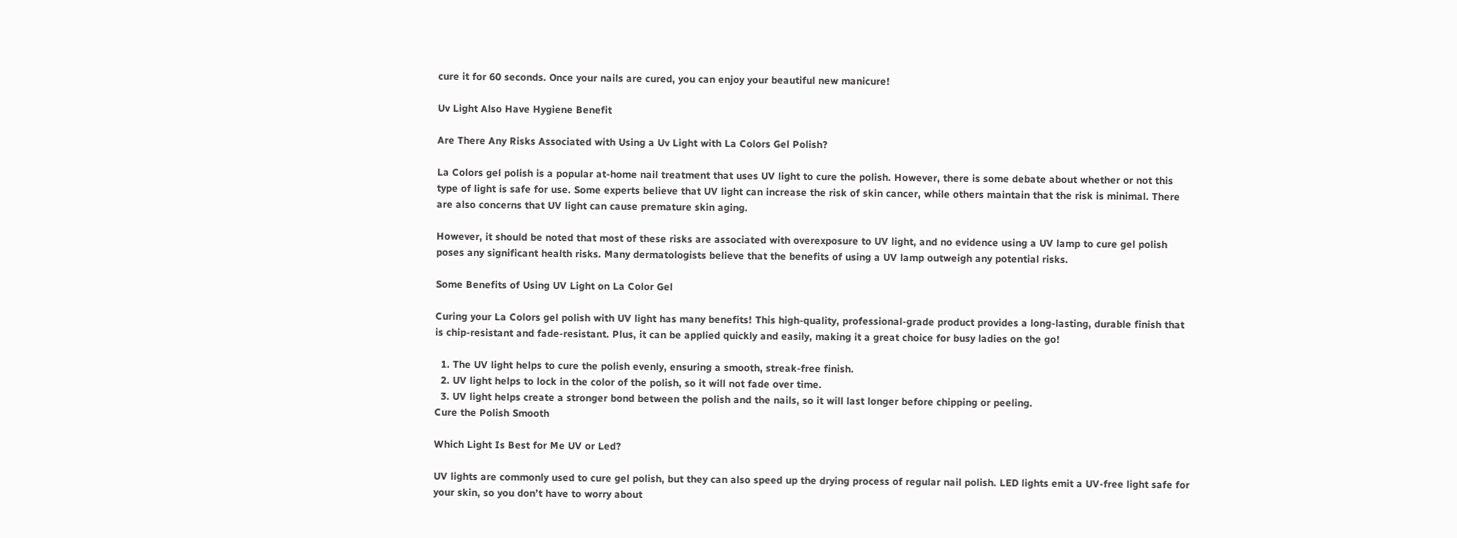cure it for 60 seconds. Once your nails are cured, you can enjoy your beautiful new manicure!

Uv Light Also Have Hygiene Benefit

Are There Any Risks Associated with Using a Uv Light with La Colors Gel Polish?

La Colors gel polish is a popular at-home nail treatment that uses UV light to cure the polish. However, there is some debate about whether or not this type of light is safe for use. Some experts believe that UV light can increase the risk of skin cancer, while others maintain that the risk is minimal. There are also concerns that UV light can cause premature skin aging.

However, it should be noted that most of these risks are associated with overexposure to UV light, and no evidence using a UV lamp to cure gel polish poses any significant health risks. Many dermatologists believe that the benefits of using a UV lamp outweigh any potential risks.

Some Benefits of Using UV Light on La Color Gel

Curing your La Colors gel polish with UV light has many benefits! This high-quality, professional-grade product provides a long-lasting, durable finish that is chip-resistant and fade-resistant. Plus, it can be applied quickly and easily, making it a great choice for busy ladies on the go!

  1. The UV light helps to cure the polish evenly, ensuring a smooth, streak-free finish.
  2. UV light helps to lock in the color of the polish, so it will not fade over time.
  3. UV light helps create a stronger bond between the polish and the nails, so it will last longer before chipping or peeling.
Cure the Polish Smooth

Which Light Is Best for Me UV or Led?

UV lights are commonly used to cure gel polish, but they can also speed up the drying process of regular nail polish. LED lights emit a UV-free light safe for your skin, so you don’t have to worry about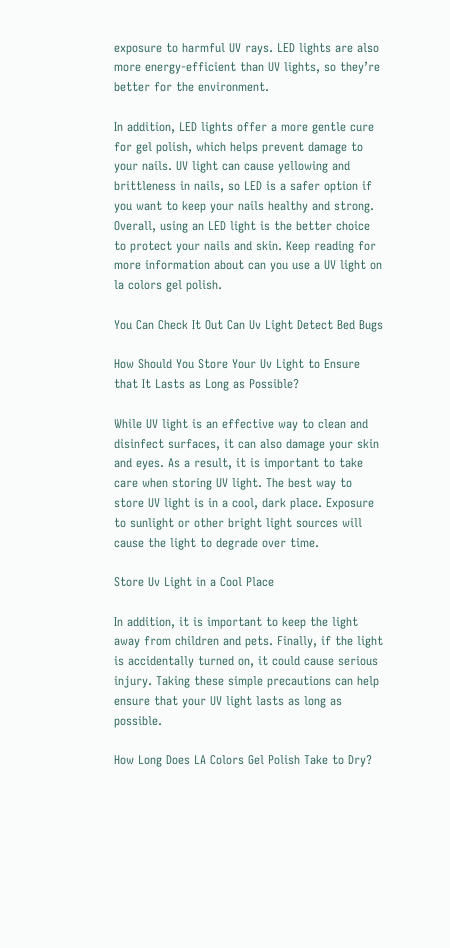exposure to harmful UV rays. LED lights are also more energy-efficient than UV lights, so they’re better for the environment.

In addition, LED lights offer a more gentle cure for gel polish, which helps prevent damage to your nails. UV light can cause yellowing and brittleness in nails, so LED is a safer option if you want to keep your nails healthy and strong. Overall, using an LED light is the better choice to protect your nails and skin. Keep reading for more information about can you use a UV light on la colors gel polish.

You Can Check It Out Can Uv Light Detect Bed Bugs

How Should You Store Your Uv Light to Ensure that It Lasts as Long as Possible?

While UV light is an effective way to clean and disinfect surfaces, it can also damage your skin and eyes. As a result, it is important to take care when storing UV light. The best way to store UV light is in a cool, dark place. Exposure to sunlight or other bright light sources will cause the light to degrade over time.

Store Uv Light in a Cool Place

In addition, it is important to keep the light away from children and pets. Finally, if the light is accidentally turned on, it could cause serious injury. Taking these simple precautions can help ensure that your UV light lasts as long as possible.

How Long Does LA Colors Gel Polish Take to Dry?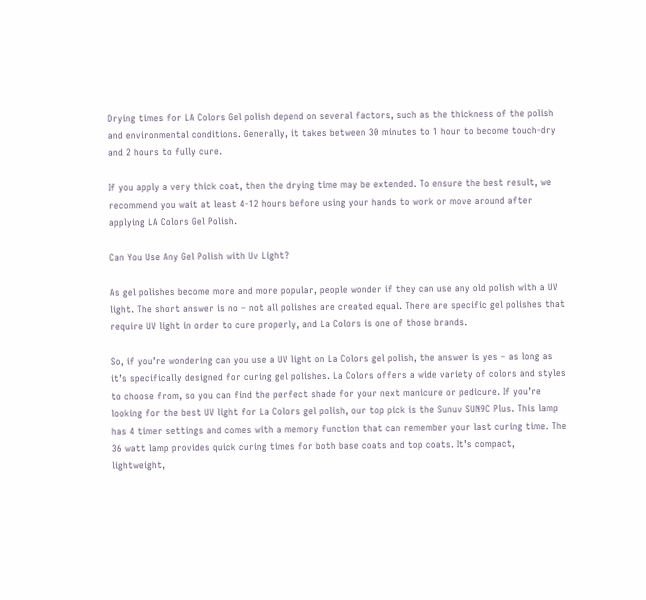Drying times for LA Colors Gel polish depend on several factors, such as the thickness of the polish and environmental conditions. Generally, it takes between 30 minutes to 1 hour to become touch-dry and 2 hours to fully cure.

If you apply a very thick coat, then the drying time may be extended. To ensure the best result, we recommend you wait at least 4-12 hours before using your hands to work or move around after applying LA Colors Gel Polish.

Can You Use Any Gel Polish with Uv Light?

As gel polishes become more and more popular, people wonder if they can use any old polish with a UV light. The short answer is no – not all polishes are created equal. There are specific gel polishes that require UV light in order to cure properly, and La Colors is one of those brands.

So, if you’re wondering can you use a UV light on La Colors gel polish, the answer is yes – as long as it’s specifically designed for curing gel polishes. La Colors offers a wide variety of colors and styles to choose from, so you can find the perfect shade for your next manicure or pedicure. If you’re looking for the best UV light for La Colors gel polish, our top pick is the Sunuv SUN9C Plus. This lamp has 4 timer settings and comes with a memory function that can remember your last curing time. The 36 watt lamp provides quick curing times for both base coats and top coats. It’s compact, lightweight,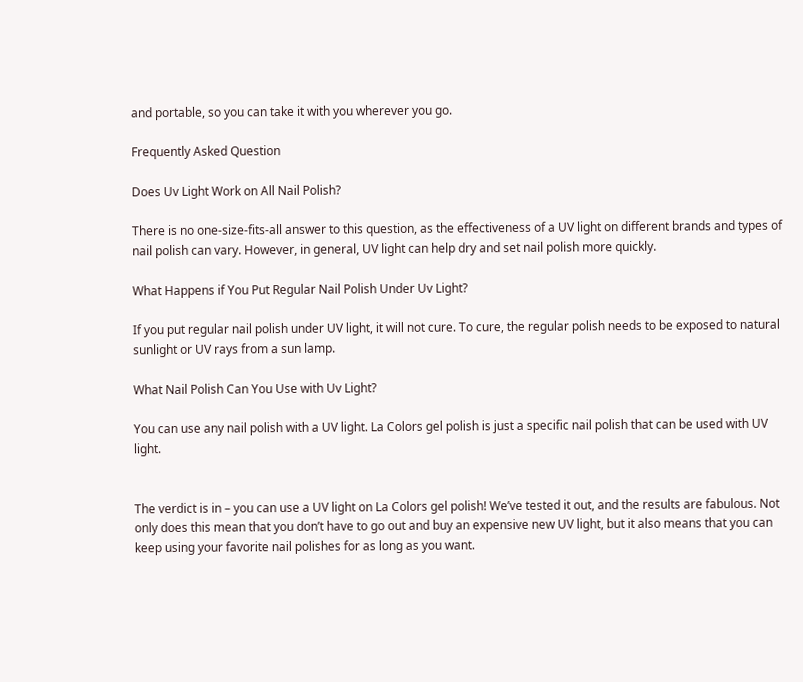and portable, so you can take it with you wherever you go.

Frequently Asked Question

Does Uv Light Work on All Nail Polish?

There is no one-size-fits-all answer to this question, as the effectiveness of a UV light on different brands and types of nail polish can vary. However, in general, UV light can help dry and set nail polish more quickly.

What Happens if You Put Regular Nail Polish Under Uv Light?

If you put regular nail polish under UV light, it will not cure. To cure, the regular polish needs to be exposed to natural sunlight or UV rays from a sun lamp.

What Nail Polish Can You Use with Uv Light?

You can use any nail polish with a UV light. La Colors gel polish is just a specific nail polish that can be used with UV light.


The verdict is in – you can use a UV light on La Colors gel polish! We’ve tested it out, and the results are fabulous. Not only does this mean that you don’t have to go out and buy an expensive new UV light, but it also means that you can keep using your favorite nail polishes for as long as you want.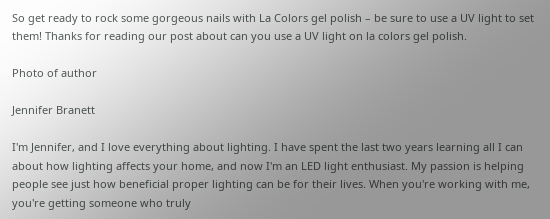So get ready to rock some gorgeous nails with La Colors gel polish – be sure to use a UV light to set them! Thanks for reading our post about can you use a UV light on la colors gel polish.

Photo of author

Jennifer Branett

I'm Jennifer, and I love everything about lighting. I have spent the last two years learning all I can about how lighting affects your home, and now I'm an LED light enthusiast. My passion is helping people see just how beneficial proper lighting can be for their lives. When you're working with me, you're getting someone who truly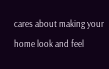cares about making your home look and feel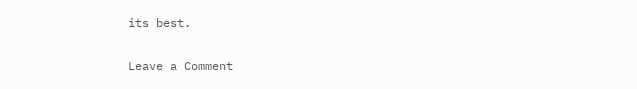its best.

Leave a Comment